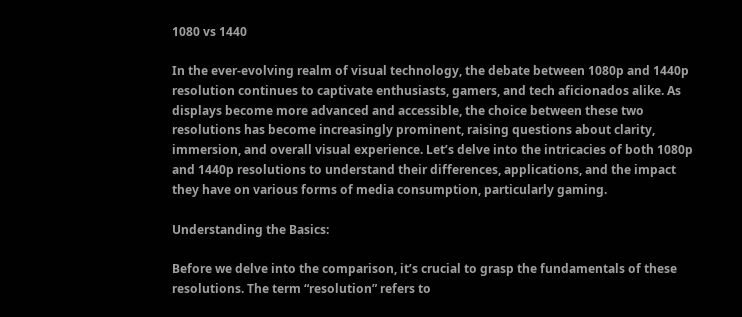1080 vs 1440

In the ever-evolving realm of visual technology, the debate between 1080p and 1440p resolution continues to captivate enthusiasts, gamers, and tech aficionados alike. As displays become more advanced and accessible, the choice between these two resolutions has become increasingly prominent, raising questions about clarity, immersion, and overall visual experience. Let’s delve into the intricacies of both 1080p and 1440p resolutions to understand their differences, applications, and the impact they have on various forms of media consumption, particularly gaming.

Understanding the Basics:

Before we delve into the comparison, it’s crucial to grasp the fundamentals of these resolutions. The term “resolution” refers to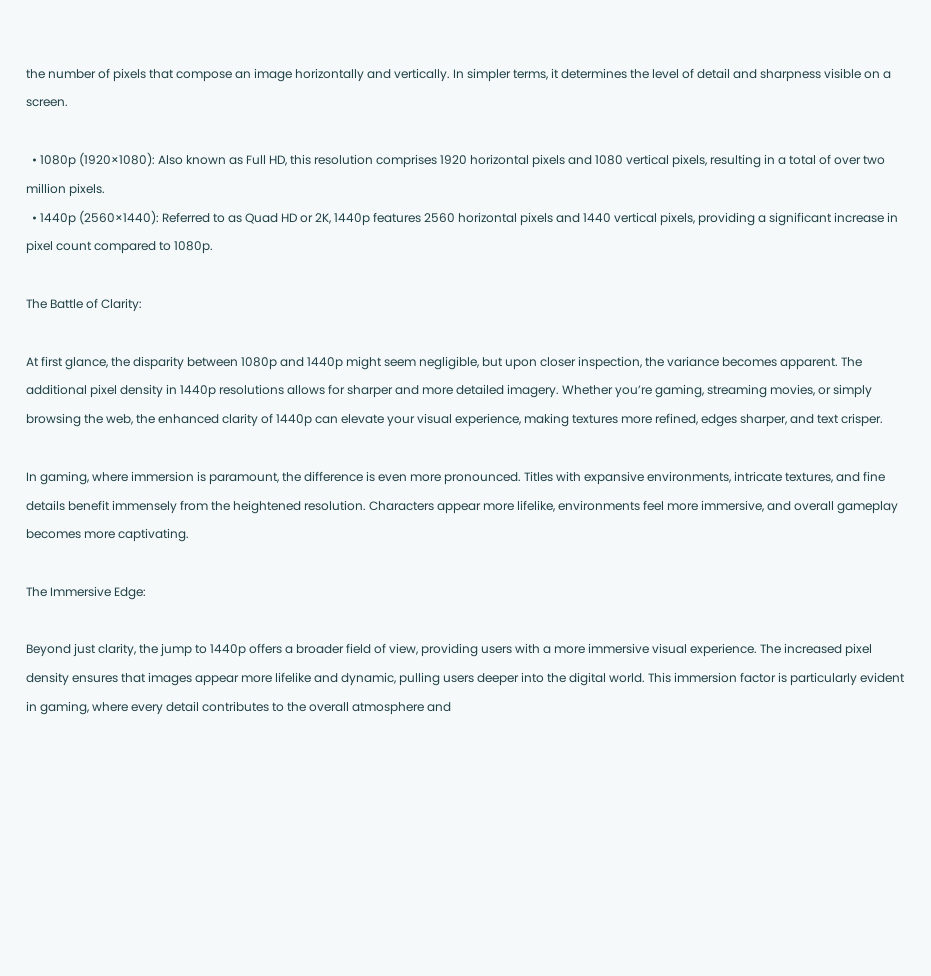the number of pixels that compose an image horizontally and vertically. In simpler terms, it determines the level of detail and sharpness visible on a screen.

  • 1080p (1920×1080): Also known as Full HD, this resolution comprises 1920 horizontal pixels and 1080 vertical pixels, resulting in a total of over two million pixels.
  • 1440p (2560×1440): Referred to as Quad HD or 2K, 1440p features 2560 horizontal pixels and 1440 vertical pixels, providing a significant increase in pixel count compared to 1080p.

The Battle of Clarity:

At first glance, the disparity between 1080p and 1440p might seem negligible, but upon closer inspection, the variance becomes apparent. The additional pixel density in 1440p resolutions allows for sharper and more detailed imagery. Whether you’re gaming, streaming movies, or simply browsing the web, the enhanced clarity of 1440p can elevate your visual experience, making textures more refined, edges sharper, and text crisper.

In gaming, where immersion is paramount, the difference is even more pronounced. Titles with expansive environments, intricate textures, and fine details benefit immensely from the heightened resolution. Characters appear more lifelike, environments feel more immersive, and overall gameplay becomes more captivating.

The Immersive Edge:

Beyond just clarity, the jump to 1440p offers a broader field of view, providing users with a more immersive visual experience. The increased pixel density ensures that images appear more lifelike and dynamic, pulling users deeper into the digital world. This immersion factor is particularly evident in gaming, where every detail contributes to the overall atmosphere and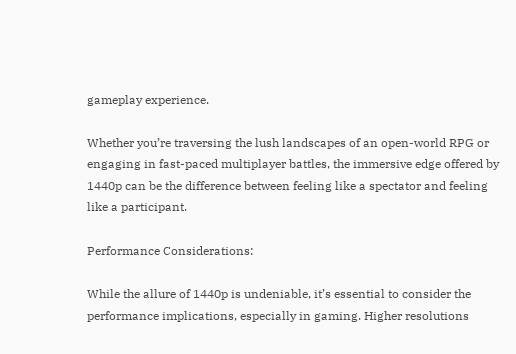gameplay experience.

Whether you’re traversing the lush landscapes of an open-world RPG or engaging in fast-paced multiplayer battles, the immersive edge offered by 1440p can be the difference between feeling like a spectator and feeling like a participant.

Performance Considerations:

While the allure of 1440p is undeniable, it’s essential to consider the performance implications, especially in gaming. Higher resolutions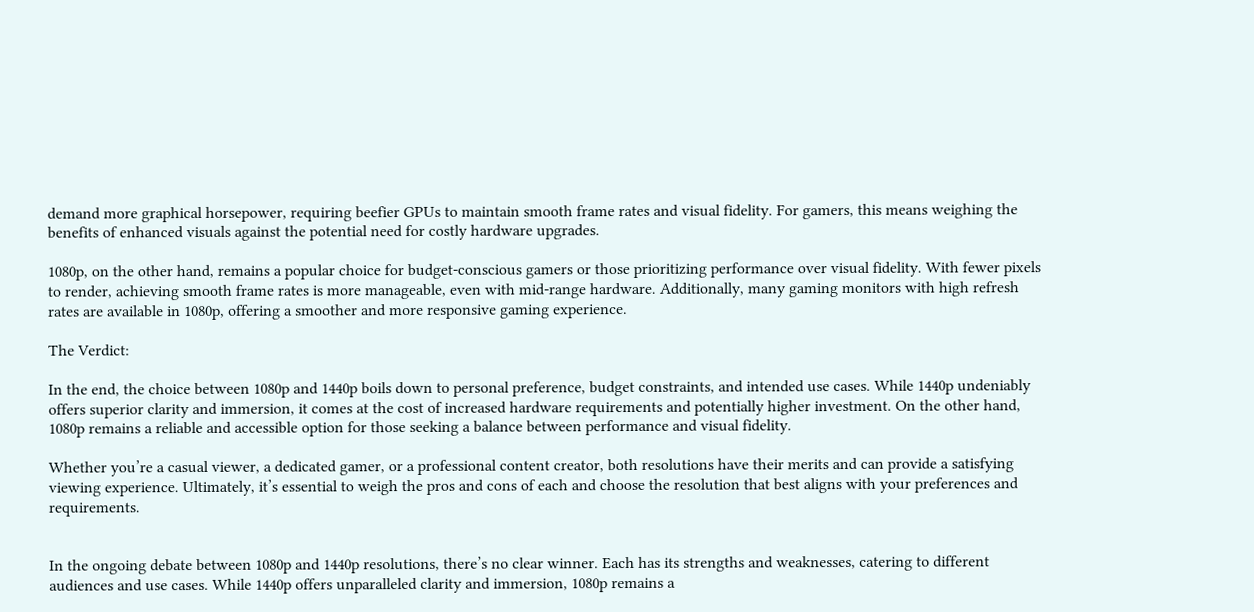demand more graphical horsepower, requiring beefier GPUs to maintain smooth frame rates and visual fidelity. For gamers, this means weighing the benefits of enhanced visuals against the potential need for costly hardware upgrades.

1080p, on the other hand, remains a popular choice for budget-conscious gamers or those prioritizing performance over visual fidelity. With fewer pixels to render, achieving smooth frame rates is more manageable, even with mid-range hardware. Additionally, many gaming monitors with high refresh rates are available in 1080p, offering a smoother and more responsive gaming experience.

The Verdict:

In the end, the choice between 1080p and 1440p boils down to personal preference, budget constraints, and intended use cases. While 1440p undeniably offers superior clarity and immersion, it comes at the cost of increased hardware requirements and potentially higher investment. On the other hand, 1080p remains a reliable and accessible option for those seeking a balance between performance and visual fidelity.

Whether you’re a casual viewer, a dedicated gamer, or a professional content creator, both resolutions have their merits and can provide a satisfying viewing experience. Ultimately, it’s essential to weigh the pros and cons of each and choose the resolution that best aligns with your preferences and requirements.


In the ongoing debate between 1080p and 1440p resolutions, there’s no clear winner. Each has its strengths and weaknesses, catering to different audiences and use cases. While 1440p offers unparalleled clarity and immersion, 1080p remains a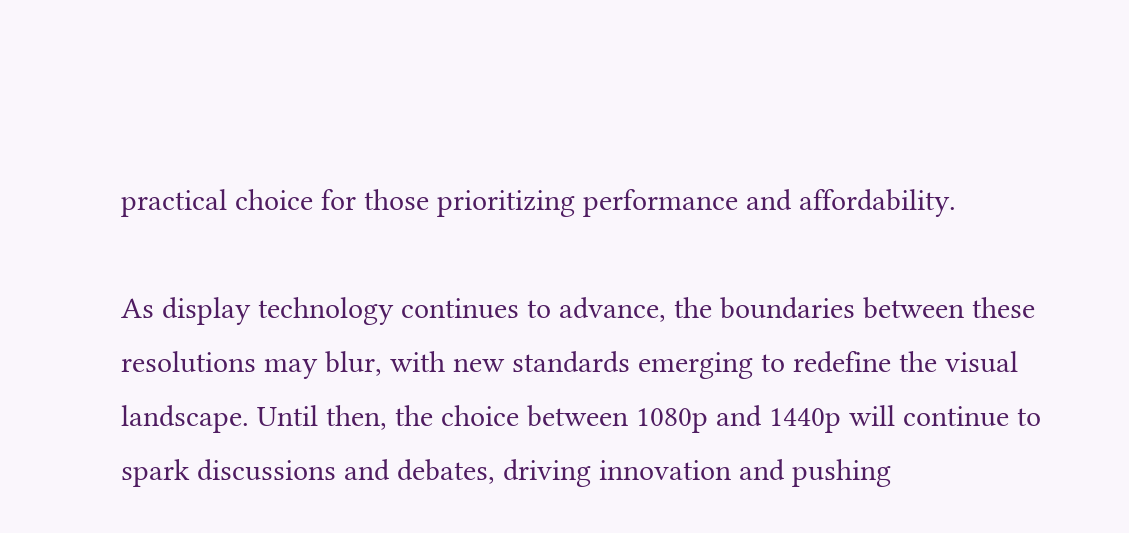practical choice for those prioritizing performance and affordability.

As display technology continues to advance, the boundaries between these resolutions may blur, with new standards emerging to redefine the visual landscape. Until then, the choice between 1080p and 1440p will continue to spark discussions and debates, driving innovation and pushing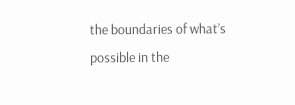the boundaries of what’s possible in the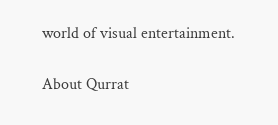world of visual entertainment.

About Qurrat